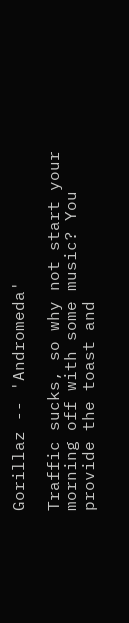Gorillaz -- 'Andromeda'

Traffic sucks, so why not start your morning off with some music? You provide the toast and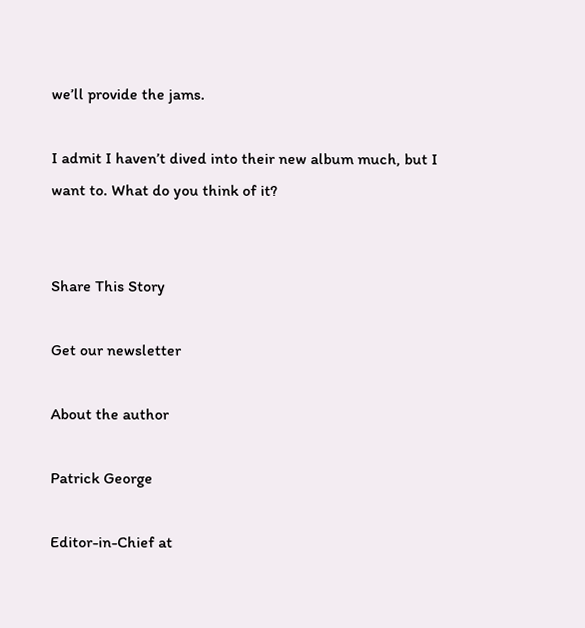we’ll provide the jams.

I admit I haven’t dived into their new album much, but I want to. What do you think of it?


Share This Story

Get our newsletter

About the author

Patrick George

Editor-in-Chief at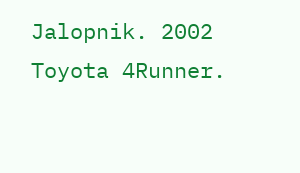Jalopnik. 2002 Toyota 4Runner.